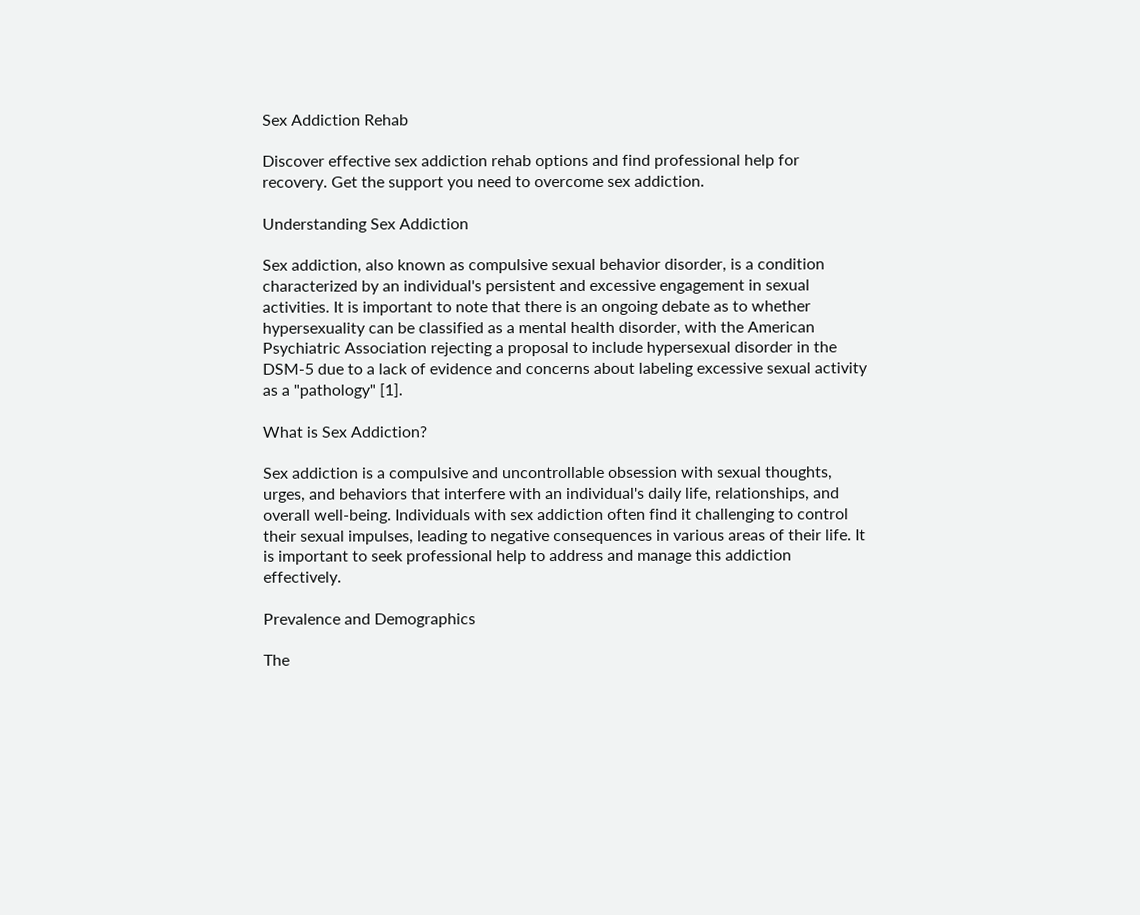Sex Addiction Rehab

Discover effective sex addiction rehab options and find professional help for recovery. Get the support you need to overcome sex addiction.

Understanding Sex Addiction

Sex addiction, also known as compulsive sexual behavior disorder, is a condition characterized by an individual's persistent and excessive engagement in sexual activities. It is important to note that there is an ongoing debate as to whether hypersexuality can be classified as a mental health disorder, with the American Psychiatric Association rejecting a proposal to include hypersexual disorder in the DSM-5 due to a lack of evidence and concerns about labeling excessive sexual activity as a "pathology" [1].

What is Sex Addiction?

Sex addiction is a compulsive and uncontrollable obsession with sexual thoughts, urges, and behaviors that interfere with an individual's daily life, relationships, and overall well-being. Individuals with sex addiction often find it challenging to control their sexual impulses, leading to negative consequences in various areas of their life. It is important to seek professional help to address and manage this addiction effectively.

Prevalence and Demographics

The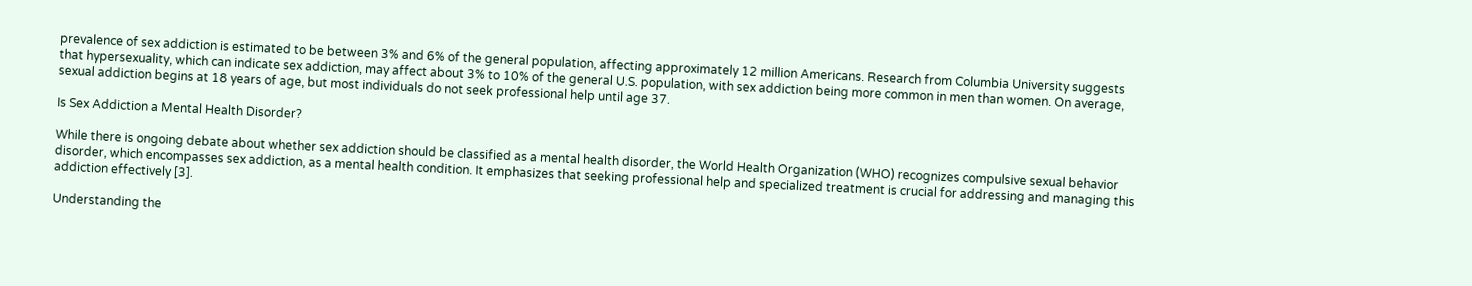prevalence of sex addiction is estimated to be between 3% and 6% of the general population, affecting approximately 12 million Americans. Research from Columbia University suggests that hypersexuality, which can indicate sex addiction, may affect about 3% to 10% of the general U.S. population, with sex addiction being more common in men than women. On average, sexual addiction begins at 18 years of age, but most individuals do not seek professional help until age 37.

Is Sex Addiction a Mental Health Disorder?

While there is ongoing debate about whether sex addiction should be classified as a mental health disorder, the World Health Organization (WHO) recognizes compulsive sexual behavior disorder, which encompasses sex addiction, as a mental health condition. It emphasizes that seeking professional help and specialized treatment is crucial for addressing and managing this addiction effectively [3].

Understanding the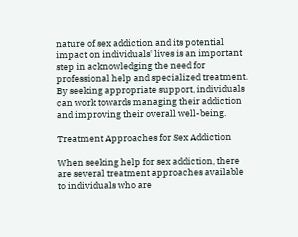nature of sex addiction and its potential impact on individuals' lives is an important step in acknowledging the need for professional help and specialized treatment. By seeking appropriate support, individuals can work towards managing their addiction and improving their overall well-being.

Treatment Approaches for Sex Addiction

When seeking help for sex addiction, there are several treatment approaches available to individuals who are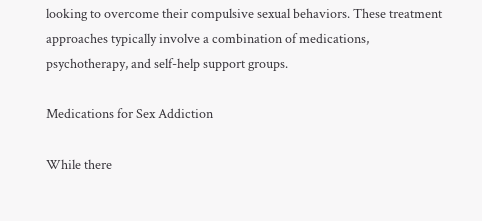looking to overcome their compulsive sexual behaviors. These treatment approaches typically involve a combination of medications, psychotherapy, and self-help support groups.

Medications for Sex Addiction

While there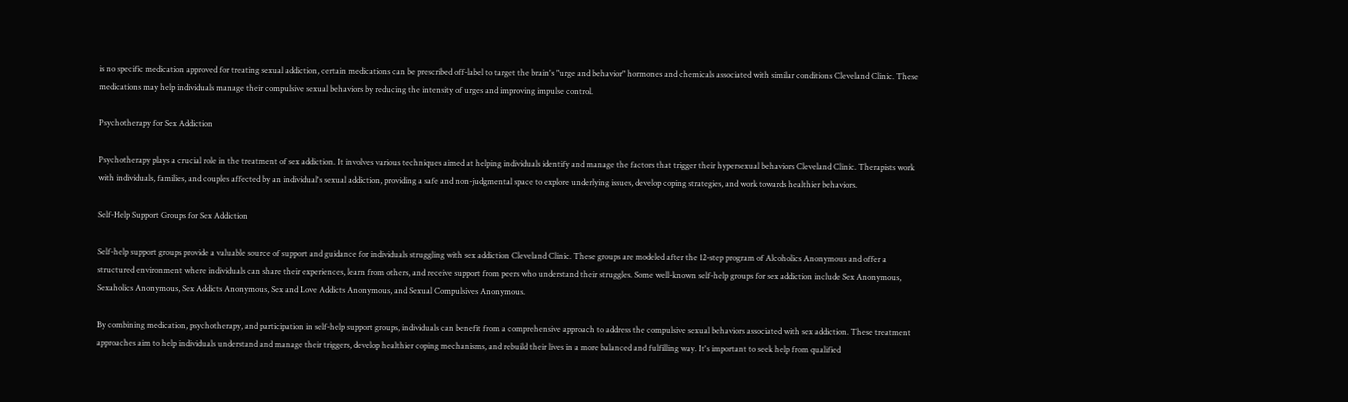is no specific medication approved for treating sexual addiction, certain medications can be prescribed off-label to target the brain's "urge and behavior" hormones and chemicals associated with similar conditions Cleveland Clinic. These medications may help individuals manage their compulsive sexual behaviors by reducing the intensity of urges and improving impulse control.

Psychotherapy for Sex Addiction

Psychotherapy plays a crucial role in the treatment of sex addiction. It involves various techniques aimed at helping individuals identify and manage the factors that trigger their hypersexual behaviors Cleveland Clinic. Therapists work with individuals, families, and couples affected by an individual's sexual addiction, providing a safe and non-judgmental space to explore underlying issues, develop coping strategies, and work towards healthier behaviors.

Self-Help Support Groups for Sex Addiction

Self-help support groups provide a valuable source of support and guidance for individuals struggling with sex addiction Cleveland Clinic. These groups are modeled after the 12-step program of Alcoholics Anonymous and offer a structured environment where individuals can share their experiences, learn from others, and receive support from peers who understand their struggles. Some well-known self-help groups for sex addiction include Sex Anonymous, Sexaholics Anonymous, Sex Addicts Anonymous, Sex and Love Addicts Anonymous, and Sexual Compulsives Anonymous.

By combining medication, psychotherapy, and participation in self-help support groups, individuals can benefit from a comprehensive approach to address the compulsive sexual behaviors associated with sex addiction. These treatment approaches aim to help individuals understand and manage their triggers, develop healthier coping mechanisms, and rebuild their lives in a more balanced and fulfilling way. It's important to seek help from qualified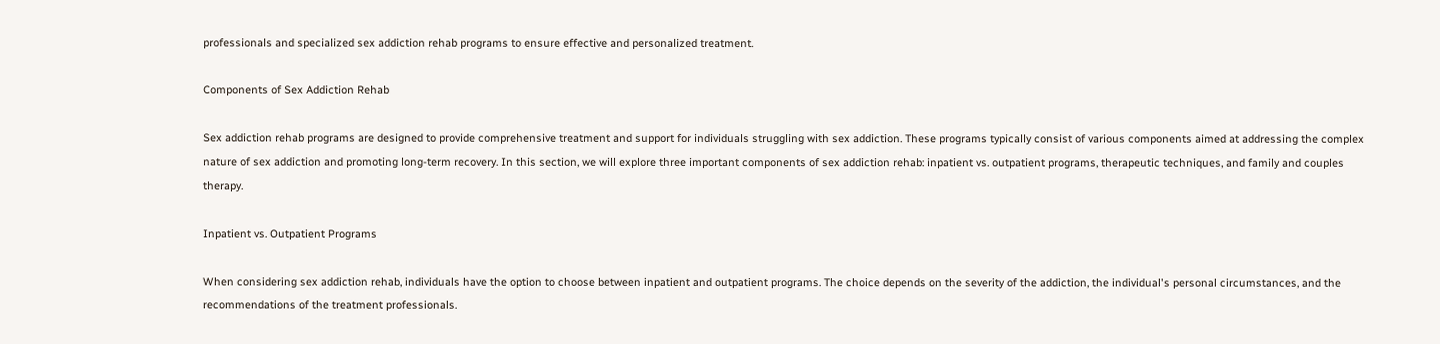professionals and specialized sex addiction rehab programs to ensure effective and personalized treatment.

Components of Sex Addiction Rehab

Sex addiction rehab programs are designed to provide comprehensive treatment and support for individuals struggling with sex addiction. These programs typically consist of various components aimed at addressing the complex nature of sex addiction and promoting long-term recovery. In this section, we will explore three important components of sex addiction rehab: inpatient vs. outpatient programs, therapeutic techniques, and family and couples therapy.

Inpatient vs. Outpatient Programs

When considering sex addiction rehab, individuals have the option to choose between inpatient and outpatient programs. The choice depends on the severity of the addiction, the individual's personal circumstances, and the recommendations of the treatment professionals.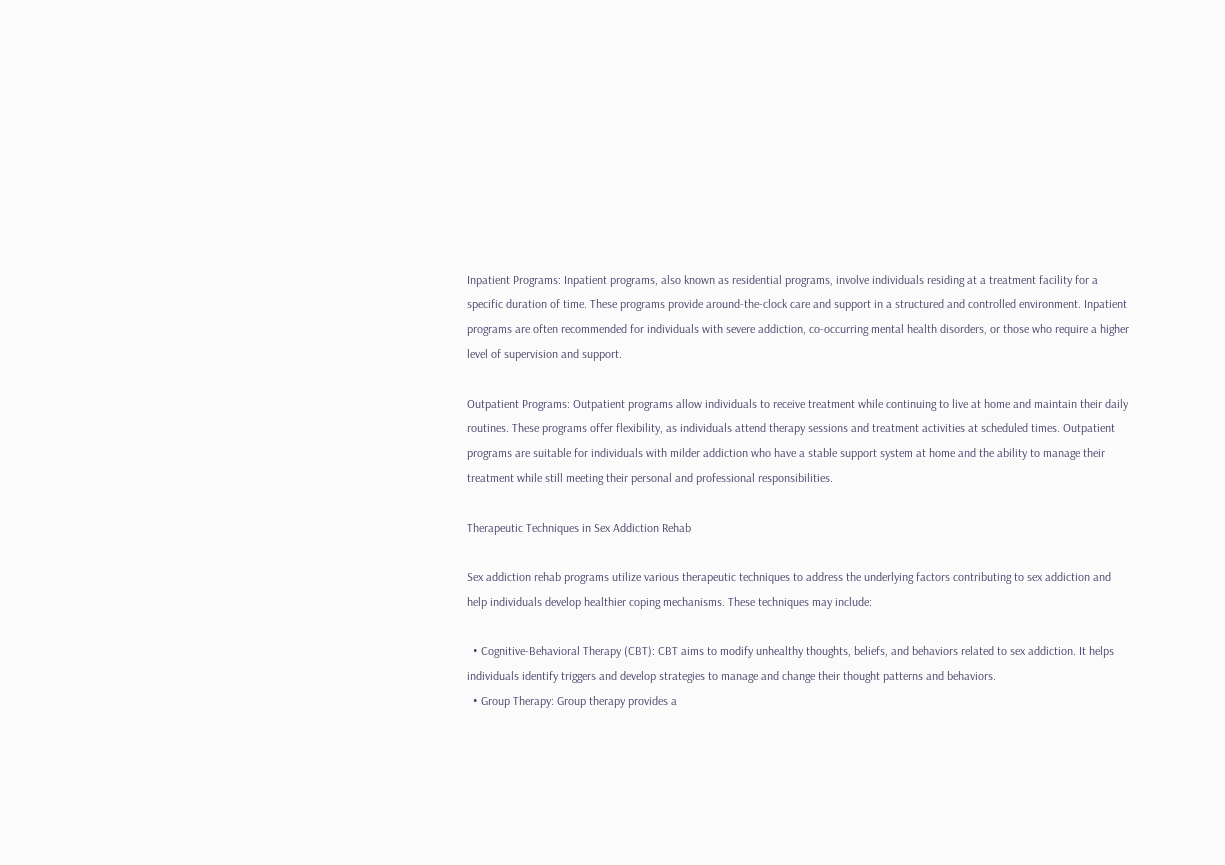Inpatient Programs: Inpatient programs, also known as residential programs, involve individuals residing at a treatment facility for a specific duration of time. These programs provide around-the-clock care and support in a structured and controlled environment. Inpatient programs are often recommended for individuals with severe addiction, co-occurring mental health disorders, or those who require a higher level of supervision and support.

Outpatient Programs: Outpatient programs allow individuals to receive treatment while continuing to live at home and maintain their daily routines. These programs offer flexibility, as individuals attend therapy sessions and treatment activities at scheduled times. Outpatient programs are suitable for individuals with milder addiction who have a stable support system at home and the ability to manage their treatment while still meeting their personal and professional responsibilities.

Therapeutic Techniques in Sex Addiction Rehab

Sex addiction rehab programs utilize various therapeutic techniques to address the underlying factors contributing to sex addiction and help individuals develop healthier coping mechanisms. These techniques may include:

  • Cognitive-Behavioral Therapy (CBT): CBT aims to modify unhealthy thoughts, beliefs, and behaviors related to sex addiction. It helps individuals identify triggers and develop strategies to manage and change their thought patterns and behaviors.
  • Group Therapy: Group therapy provides a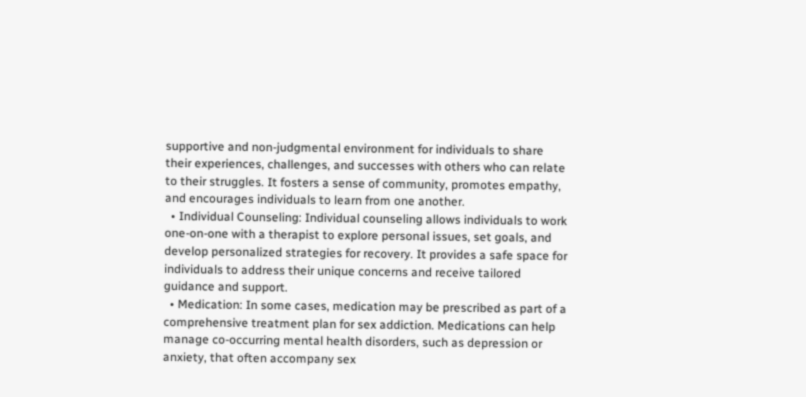supportive and non-judgmental environment for individuals to share their experiences, challenges, and successes with others who can relate to their struggles. It fosters a sense of community, promotes empathy, and encourages individuals to learn from one another.
  • Individual Counseling: Individual counseling allows individuals to work one-on-one with a therapist to explore personal issues, set goals, and develop personalized strategies for recovery. It provides a safe space for individuals to address their unique concerns and receive tailored guidance and support.
  • Medication: In some cases, medication may be prescribed as part of a comprehensive treatment plan for sex addiction. Medications can help manage co-occurring mental health disorders, such as depression or anxiety, that often accompany sex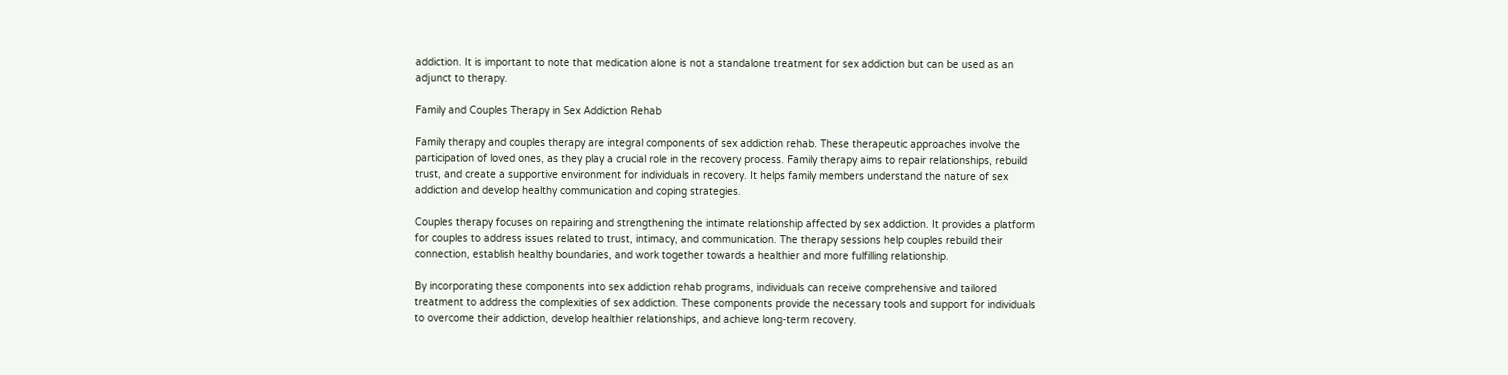addiction. It is important to note that medication alone is not a standalone treatment for sex addiction but can be used as an adjunct to therapy.

Family and Couples Therapy in Sex Addiction Rehab

Family therapy and couples therapy are integral components of sex addiction rehab. These therapeutic approaches involve the participation of loved ones, as they play a crucial role in the recovery process. Family therapy aims to repair relationships, rebuild trust, and create a supportive environment for individuals in recovery. It helps family members understand the nature of sex addiction and develop healthy communication and coping strategies.

Couples therapy focuses on repairing and strengthening the intimate relationship affected by sex addiction. It provides a platform for couples to address issues related to trust, intimacy, and communication. The therapy sessions help couples rebuild their connection, establish healthy boundaries, and work together towards a healthier and more fulfilling relationship.

By incorporating these components into sex addiction rehab programs, individuals can receive comprehensive and tailored treatment to address the complexities of sex addiction. These components provide the necessary tools and support for individuals to overcome their addiction, develop healthier relationships, and achieve long-term recovery.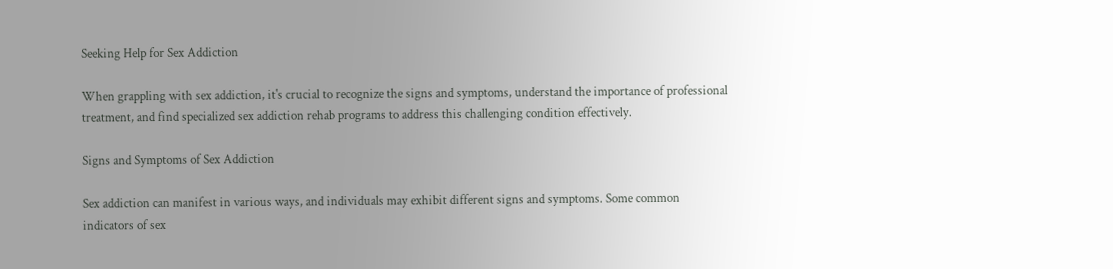Seeking Help for Sex Addiction

When grappling with sex addiction, it's crucial to recognize the signs and symptoms, understand the importance of professional treatment, and find specialized sex addiction rehab programs to address this challenging condition effectively.

Signs and Symptoms of Sex Addiction

Sex addiction can manifest in various ways, and individuals may exhibit different signs and symptoms. Some common indicators of sex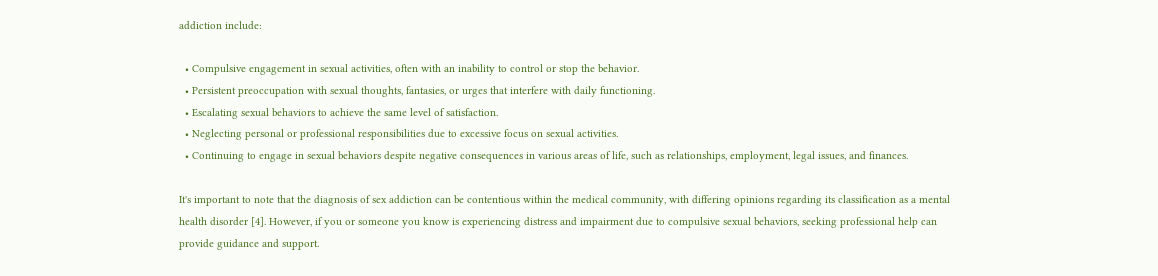addiction include:

  • Compulsive engagement in sexual activities, often with an inability to control or stop the behavior.
  • Persistent preoccupation with sexual thoughts, fantasies, or urges that interfere with daily functioning.
  • Escalating sexual behaviors to achieve the same level of satisfaction.
  • Neglecting personal or professional responsibilities due to excessive focus on sexual activities.
  • Continuing to engage in sexual behaviors despite negative consequences in various areas of life, such as relationships, employment, legal issues, and finances.

It's important to note that the diagnosis of sex addiction can be contentious within the medical community, with differing opinions regarding its classification as a mental health disorder [4]. However, if you or someone you know is experiencing distress and impairment due to compulsive sexual behaviors, seeking professional help can provide guidance and support.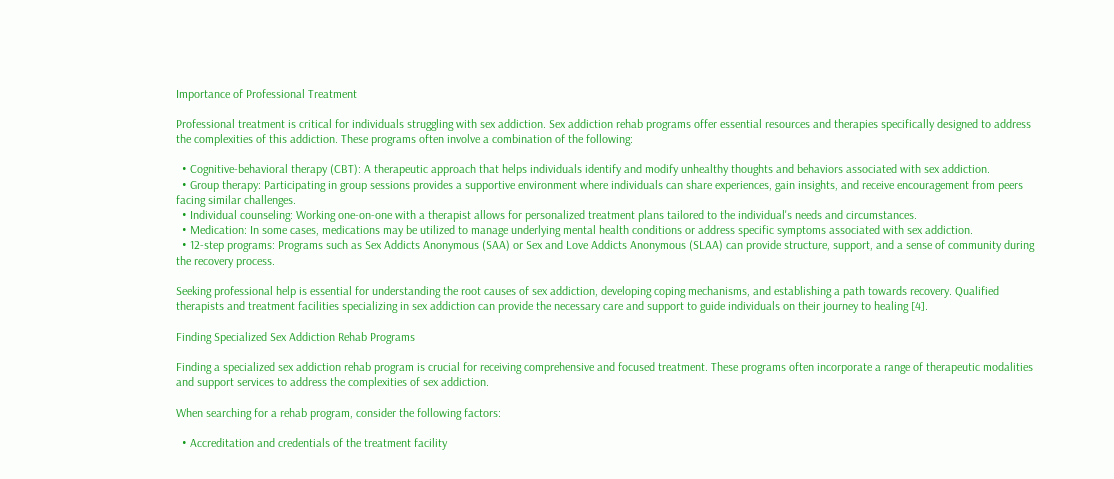Importance of Professional Treatment

Professional treatment is critical for individuals struggling with sex addiction. Sex addiction rehab programs offer essential resources and therapies specifically designed to address the complexities of this addiction. These programs often involve a combination of the following:

  • Cognitive-behavioral therapy (CBT): A therapeutic approach that helps individuals identify and modify unhealthy thoughts and behaviors associated with sex addiction.
  • Group therapy: Participating in group sessions provides a supportive environment where individuals can share experiences, gain insights, and receive encouragement from peers facing similar challenges.
  • Individual counseling: Working one-on-one with a therapist allows for personalized treatment plans tailored to the individual's needs and circumstances.
  • Medication: In some cases, medications may be utilized to manage underlying mental health conditions or address specific symptoms associated with sex addiction.
  • 12-step programs: Programs such as Sex Addicts Anonymous (SAA) or Sex and Love Addicts Anonymous (SLAA) can provide structure, support, and a sense of community during the recovery process.

Seeking professional help is essential for understanding the root causes of sex addiction, developing coping mechanisms, and establishing a path towards recovery. Qualified therapists and treatment facilities specializing in sex addiction can provide the necessary care and support to guide individuals on their journey to healing [4].

Finding Specialized Sex Addiction Rehab Programs

Finding a specialized sex addiction rehab program is crucial for receiving comprehensive and focused treatment. These programs often incorporate a range of therapeutic modalities and support services to address the complexities of sex addiction.

When searching for a rehab program, consider the following factors:

  • Accreditation and credentials of the treatment facility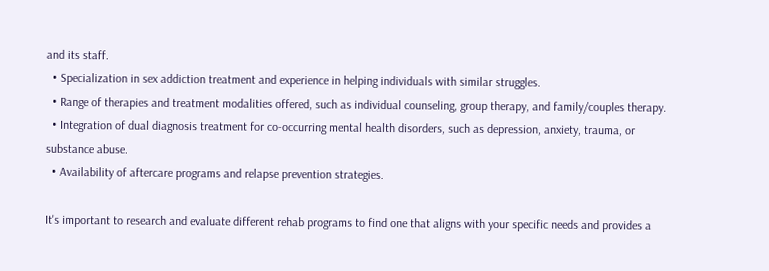and its staff.
  • Specialization in sex addiction treatment and experience in helping individuals with similar struggles.
  • Range of therapies and treatment modalities offered, such as individual counseling, group therapy, and family/couples therapy.
  • Integration of dual diagnosis treatment for co-occurring mental health disorders, such as depression, anxiety, trauma, or substance abuse.
  • Availability of aftercare programs and relapse prevention strategies.

It's important to research and evaluate different rehab programs to find one that aligns with your specific needs and provides a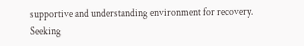supportive and understanding environment for recovery. Seeking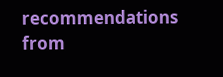recommendations from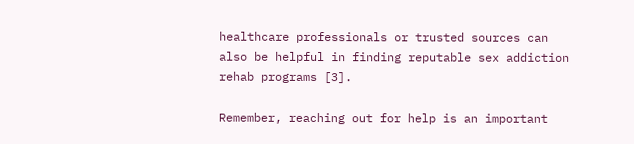healthcare professionals or trusted sources can also be helpful in finding reputable sex addiction rehab programs [3].

Remember, reaching out for help is an important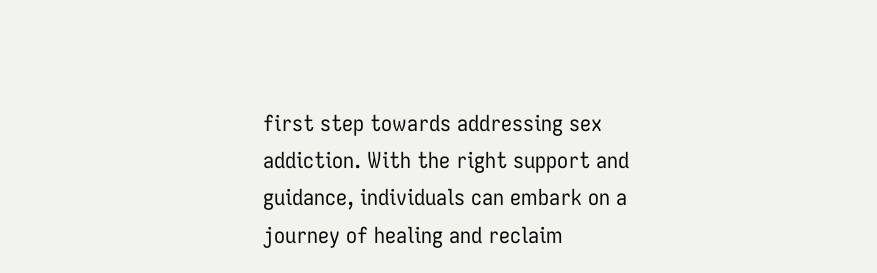first step towards addressing sex addiction. With the right support and guidance, individuals can embark on a journey of healing and reclaim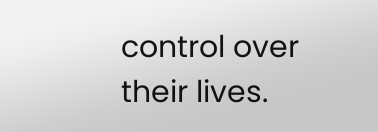control over their lives.